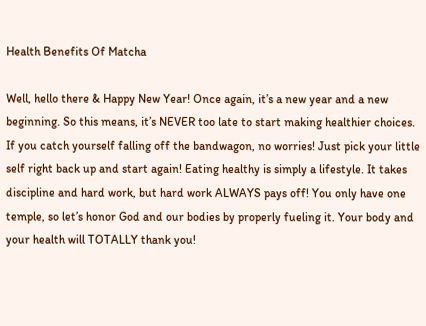Health Benefits Of Matcha

Well, hello there & Happy New Year! Once again, it’s a new year and a new beginning. So this means, it’s NEVER too late to start making healthier choices. If you catch yourself falling off the bandwagon, no worries! Just pick your little self right back up and start again! Eating healthy is simply a lifestyle. It takes discipline and hard work, but hard work ALWAYS pays off! You only have one temple, so let’s honor God and our bodies by properly fueling it. Your body and your health will TOTALLY thank you!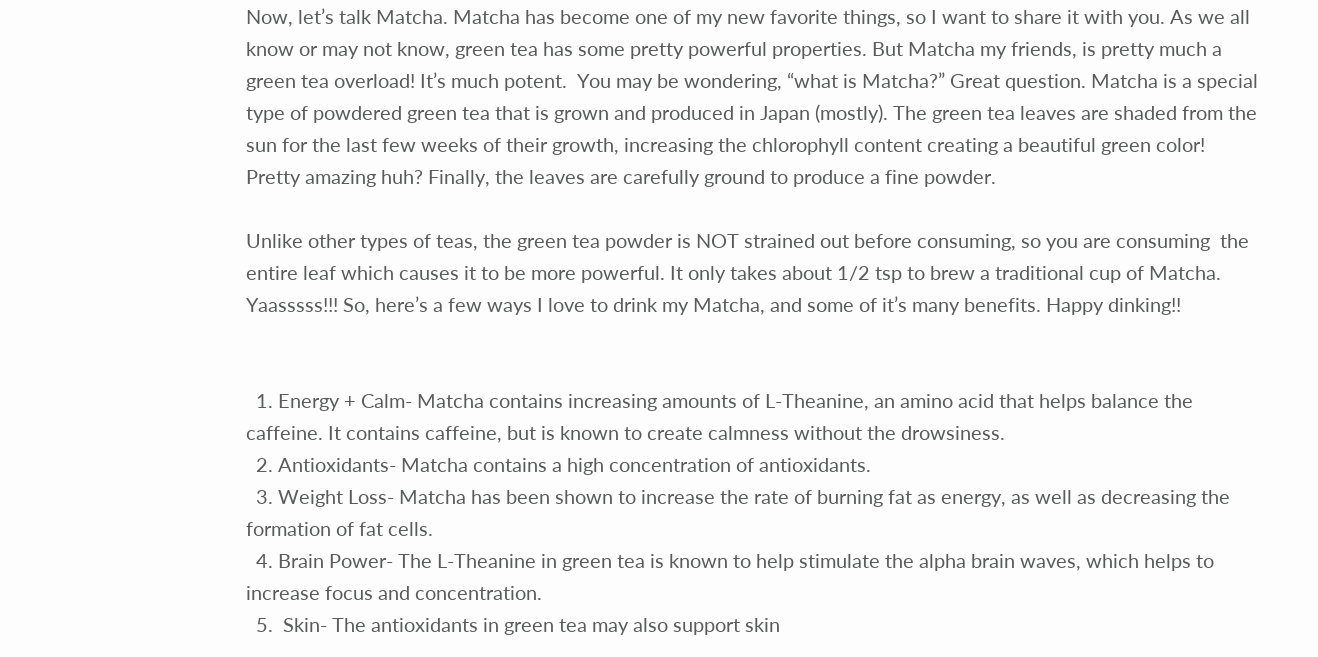Now, let’s talk Matcha. Matcha has become one of my new favorite things, so I want to share it with you. As we all know or may not know, green tea has some pretty powerful properties. But Matcha my friends, is pretty much a green tea overload! It’s much potent.  You may be wondering, “what is Matcha?” Great question. Matcha is a special type of powdered green tea that is grown and produced in Japan (mostly). The green tea leaves are shaded from the sun for the last few weeks of their growth, increasing the chlorophyll content creating a beautiful green color! Pretty amazing huh? Finally, the leaves are carefully ground to produce a fine powder.

Unlike other types of teas, the green tea powder is NOT strained out before consuming, so you are consuming  the entire leaf which causes it to be more powerful. It only takes about 1/2 tsp to brew a traditional cup of Matcha. Yaasssss!!! So, here’s a few ways I love to drink my Matcha, and some of it’s many benefits. Happy dinking!!


  1. Energy + Calm- Matcha contains increasing amounts of L-Theanine, an amino acid that helps balance the caffeine. It contains caffeine, but is known to create calmness without the drowsiness.
  2. Antioxidants- Matcha contains a high concentration of antioxidants.
  3. Weight Loss- Matcha has been shown to increase the rate of burning fat as energy, as well as decreasing the formation of fat cells.
  4. Brain Power- The L-Theanine in green tea is known to help stimulate the alpha brain waves, which helps to increase focus and concentration.
  5.  Skin- The antioxidants in green tea may also support skin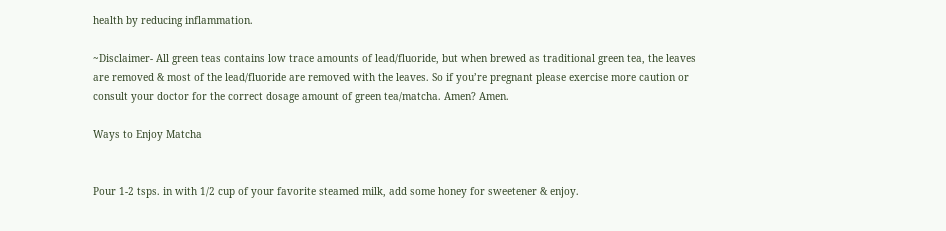health by reducing inflammation.

~Disclaimer- All green teas contains low trace amounts of lead/fluoride, but when brewed as traditional green tea, the leaves are removed & most of the lead/fluoride are removed with the leaves. So if you’re pregnant please exercise more caution or consult your doctor for the correct dosage amount of green tea/matcha. Amen? Amen.

Ways to Enjoy Matcha


Pour 1-2 tsps. in with 1/2 cup of your favorite steamed milk, add some honey for sweetener & enjoy.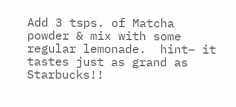Add 3 tsps. of Matcha powder & mix with some regular lemonade.  hint– it tastes just as grand as Starbucks!!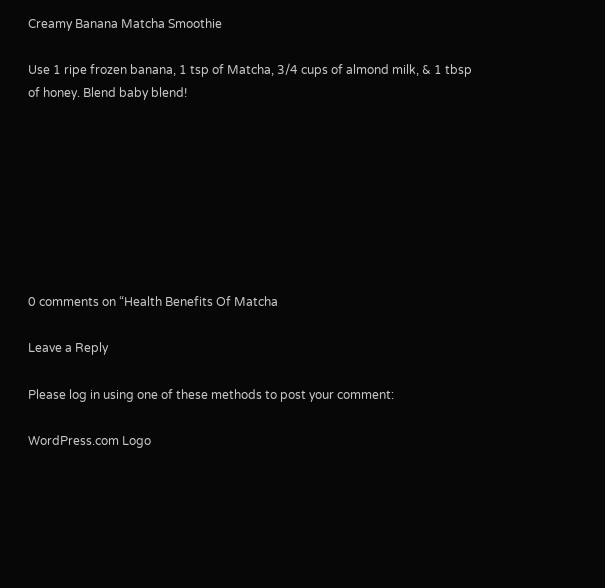Creamy Banana Matcha Smoothie

Use 1 ripe frozen banana, 1 tsp of Matcha, 3/4 cups of almond milk, & 1 tbsp of honey. Blend baby blend!








0 comments on “Health Benefits Of Matcha

Leave a Reply

Please log in using one of these methods to post your comment:

WordPress.com Logo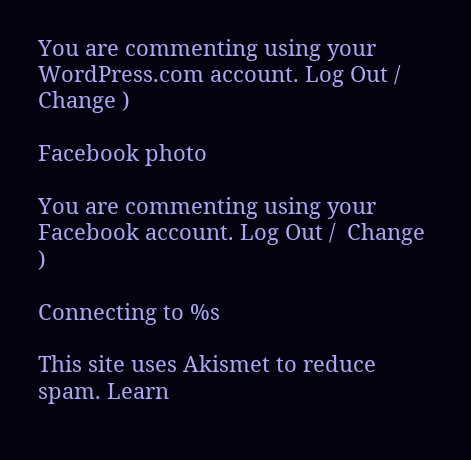You are commenting using your WordPress.com account. Log Out /  Change )

Facebook photo

You are commenting using your Facebook account. Log Out /  Change )

Connecting to %s

This site uses Akismet to reduce spam. Learn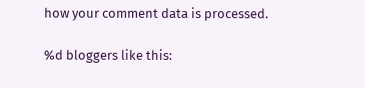how your comment data is processed.

%d bloggers like this: